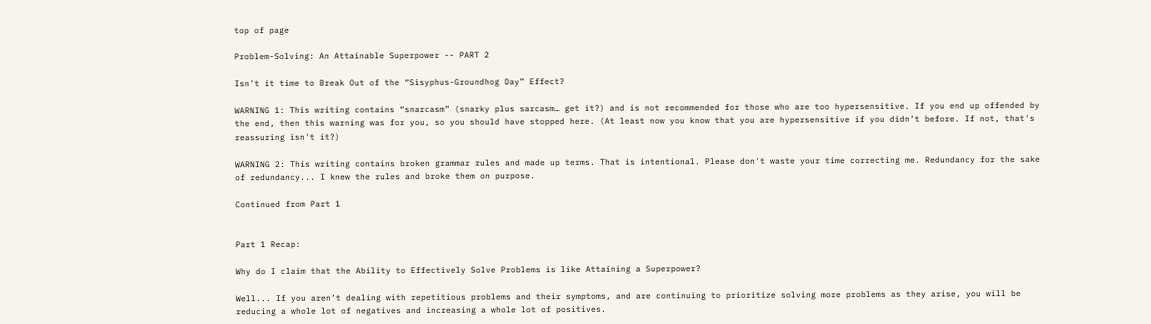top of page

Problem-Solving: An Attainable Superpower -- PART 2

Isn't it time to Break Out of the “Sisyphus-Groundhog Day” Effect?

WARNING 1: This writing contains “snarcasm” (snarky plus sarcasm… get it?) and is not recommended for those who are too hypersensitive. If you end up offended by the end, then this warning was for you, so you should have stopped here. (At least now you know that you are hypersensitive if you didn’t before. If not, that's reassuring isn't it?)

WARNING 2: This writing contains broken grammar rules and made up terms. That is intentional. Please don't waste your time correcting me. Redundancy for the sake of redundancy... I knew the rules and broke them on purpose.

Continued from Part 1


Part 1 Recap:

Why do I claim that the Ability to Effectively Solve Problems is like Attaining a Superpower?

Well... If you aren’t dealing with repetitious problems and their symptoms, and are continuing to prioritize solving more problems as they arise, you will be reducing a whole lot of negatives and increasing a whole lot of positives.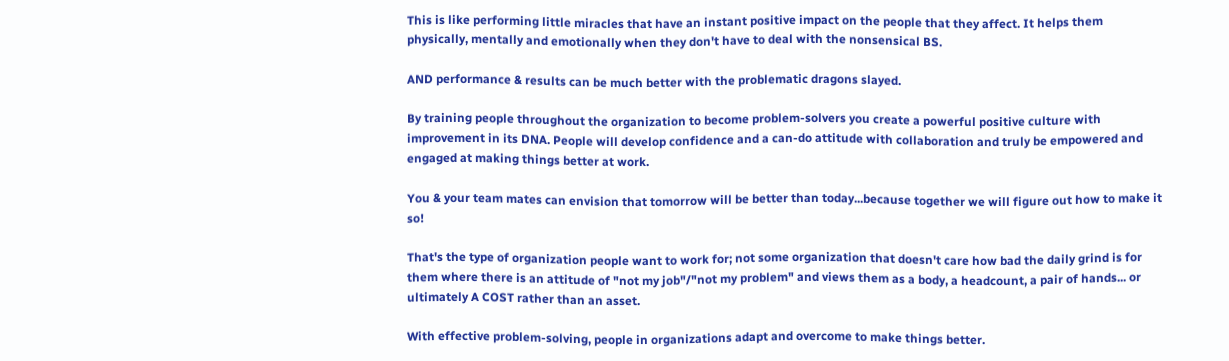This is like performing little miracles that have an instant positive impact on the people that they affect. It helps them physically, mentally and emotionally when they don't have to deal with the nonsensical BS.

AND performance & results can be much better with the problematic dragons slayed.

By training people throughout the organization to become problem-solvers you create a powerful positive culture with improvement in its DNA. People will develop confidence and a can-do attitude with collaboration and truly be empowered and engaged at making things better at work.

You & your team mates can envision that tomorrow will be better than today...because together we will figure out how to make it so!

That's the type of organization people want to work for; not some organization that doesn't care how bad the daily grind is for them where there is an attitude of "not my job"/"not my problem" and views them as a body, a headcount, a pair of hands... or ultimately A COST rather than an asset.

With effective problem-solving, people in organizations adapt and overcome to make things better.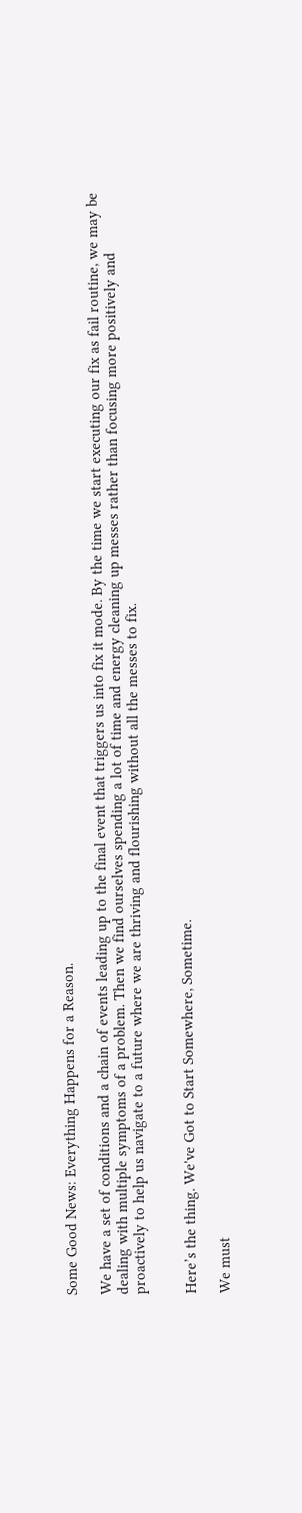Some Good News: Everything Happens for a Reason.

We have a set of conditions and a chain of events leading up to the final event that triggers us into fix it mode. By the time we start executing our fix as fail routine, we may be dealing with multiple symptoms of a problem. Then we find ourselves spending a lot of time and energy cleaning up messes rather than focusing more positively and proactively to help us navigate to a future where we are thriving and flourishing without all the messes to fix.


Here’s the thing. We've Got to Start Somewhere, Sometime.

We must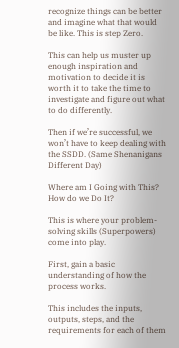recognize things can be better and imagine what that would be like. This is step Zero.

This can help us muster up enough inspiration and motivation to decide it is worth it to take the time to investigate and figure out what to do differently.

Then if we’re successful, we won’t have to keep dealing with the SSDD. (Same Shenanigans Different Day)

Where am I Going with This? How do we Do It?

This is where your problem-solving skills (Superpowers) come into play.

First, gain a basic understanding of how the process works.

This includes the inputs, outputs, steps, and the requirements for each of them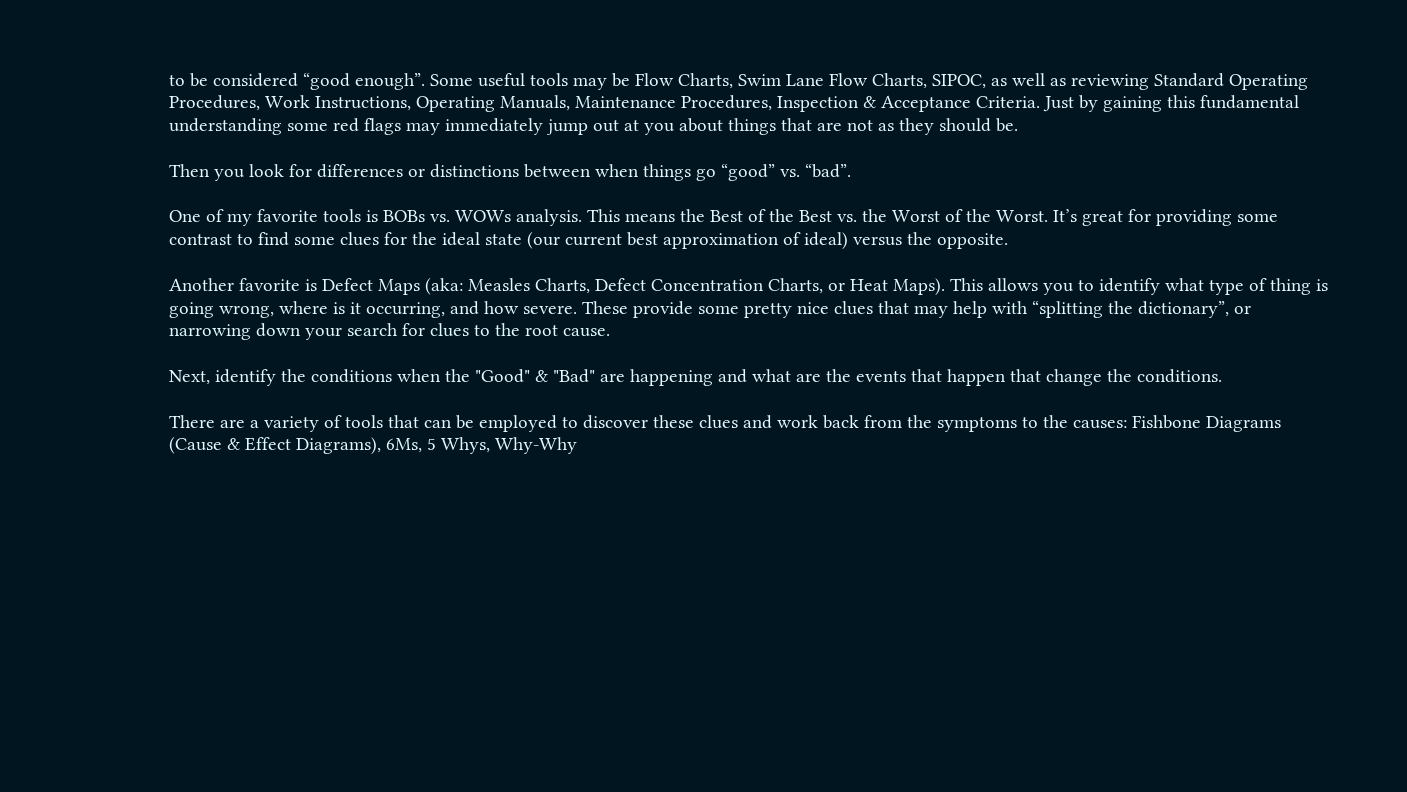to be considered “good enough”. Some useful tools may be Flow Charts, Swim Lane Flow Charts, SIPOC, as well as reviewing Standard Operating Procedures, Work Instructions, Operating Manuals, Maintenance Procedures, Inspection & Acceptance Criteria. Just by gaining this fundamental understanding some red flags may immediately jump out at you about things that are not as they should be.

Then you look for differences or distinctions between when things go “good” vs. “bad”.

One of my favorite tools is BOBs vs. WOWs analysis. This means the Best of the Best vs. the Worst of the Worst. It’s great for providing some contrast to find some clues for the ideal state (our current best approximation of ideal) versus the opposite.

Another favorite is Defect Maps (aka: Measles Charts, Defect Concentration Charts, or Heat Maps). This allows you to identify what type of thing is going wrong, where is it occurring, and how severe. These provide some pretty nice clues that may help with “splitting the dictionary”, or narrowing down your search for clues to the root cause.

Next, identify the conditions when the "Good" & "Bad" are happening and what are the events that happen that change the conditions.

There are a variety of tools that can be employed to discover these clues and work back from the symptoms to the causes: Fishbone Diagrams (Cause & Effect Diagrams), 6Ms, 5 Whys, Why-Why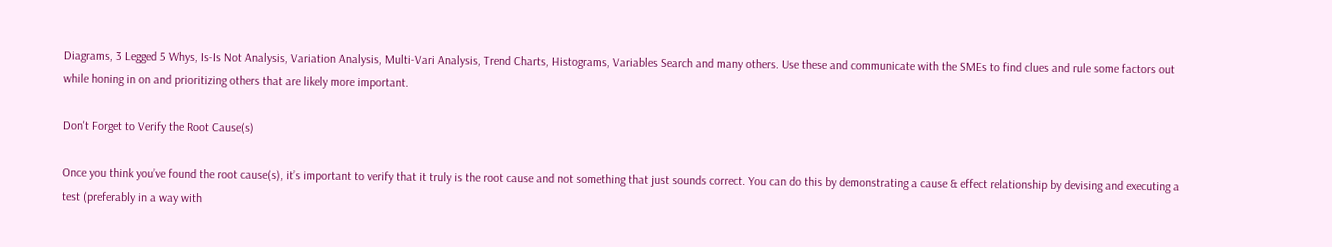Diagrams, 3 Legged 5 Whys, Is-Is Not Analysis, Variation Analysis, Multi-Vari Analysis, Trend Charts, Histograms, Variables Search and many others. Use these and communicate with the SMEs to find clues and rule some factors out while honing in on and prioritizing others that are likely more important.

Don't Forget to Verify the Root Cause(s)

Once you think you’ve found the root cause(s), it’s important to verify that it truly is the root cause and not something that just sounds correct. You can do this by demonstrating a cause & effect relationship by devising and executing a test (preferably in a way with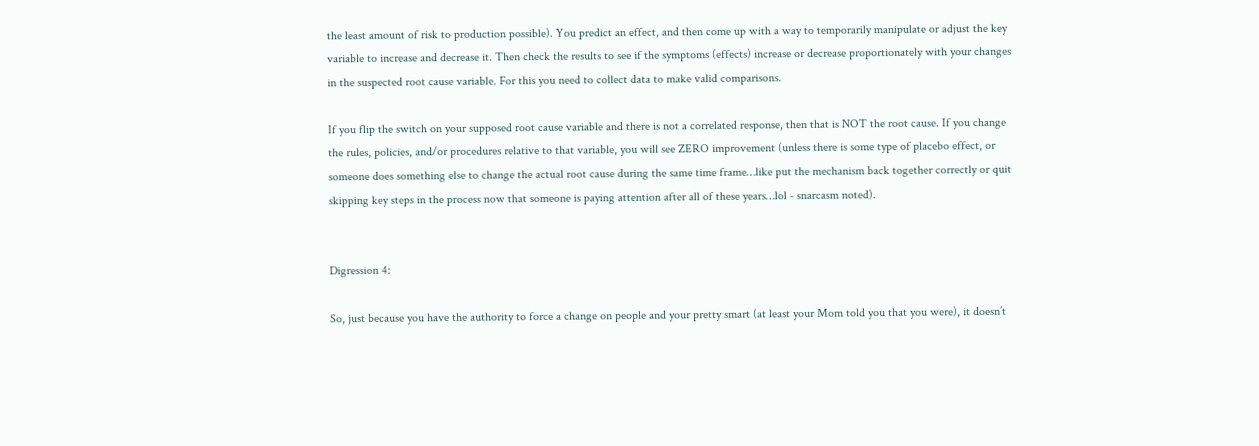the least amount of risk to production possible). You predict an effect, and then come up with a way to temporarily manipulate or adjust the key variable to increase and decrease it. Then check the results to see if the symptoms (effects) increase or decrease proportionately with your changes in the suspected root cause variable. For this you need to collect data to make valid comparisons.

If you flip the switch on your supposed root cause variable and there is not a correlated response, then that is NOT the root cause. If you change the rules, policies, and/or procedures relative to that variable, you will see ZERO improvement (unless there is some type of placebo effect, or someone does something else to change the actual root cause during the same time frame…like put the mechanism back together correctly or quit skipping key steps in the process now that someone is paying attention after all of these years…lol - snarcasm noted).


Digression 4:

So, just because you have the authority to force a change on people and your pretty smart (at least your Mom told you that you were), it doesn’t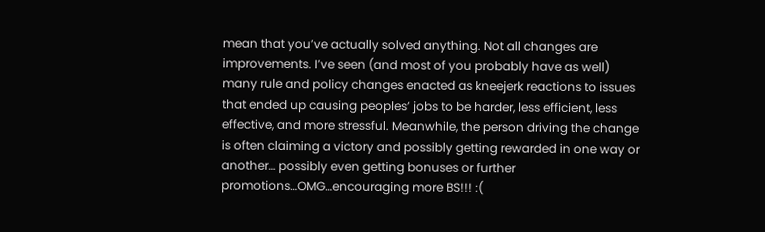mean that you’ve actually solved anything. Not all changes are improvements. I’ve seen (and most of you probably have as well) many rule and policy changes enacted as kneejerk reactions to issues that ended up causing peoples’ jobs to be harder, less efficient, less effective, and more stressful. Meanwhile, the person driving the change is often claiming a victory and possibly getting rewarded in one way or another… possibly even getting bonuses or further promotions…OMG…encouraging more BS!!! :(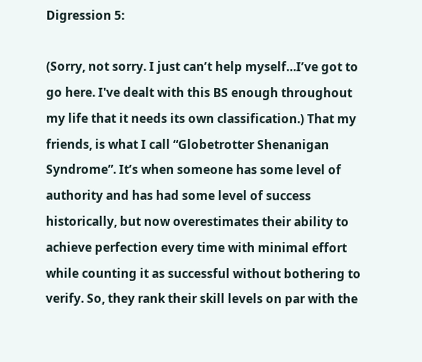Digression 5:

(Sorry, not sorry. I just can’t help myself…I’ve got to go here. I've dealt with this BS enough throughout my life that it needs its own classification.) That my friends, is what I call “Globetrotter Shenanigan Syndrome”. It’s when someone has some level of authority and has had some level of success historically, but now overestimates their ability to achieve perfection every time with minimal effort while counting it as successful without bothering to verify. So, they rank their skill levels on par with the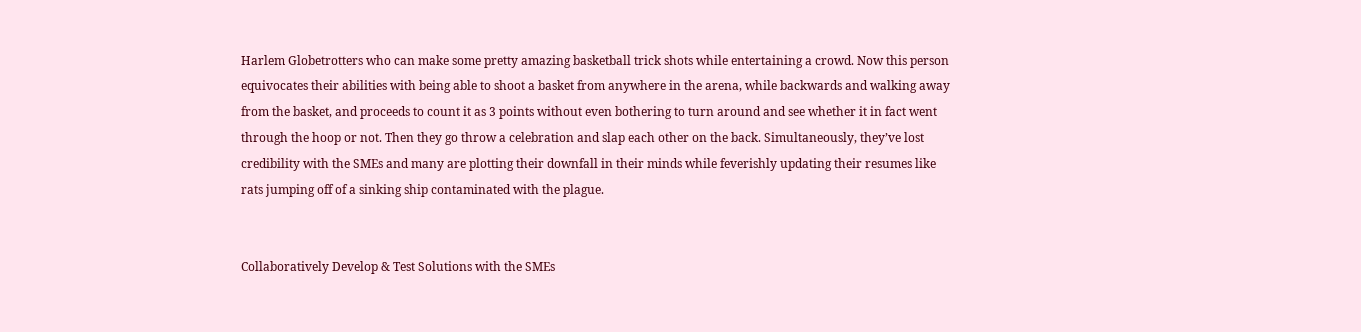Harlem Globetrotters who can make some pretty amazing basketball trick shots while entertaining a crowd. Now this person equivocates their abilities with being able to shoot a basket from anywhere in the arena, while backwards and walking away from the basket, and proceeds to count it as 3 points without even bothering to turn around and see whether it in fact went through the hoop or not. Then they go throw a celebration and slap each other on the back. Simultaneously, they’ve lost credibility with the SMEs and many are plotting their downfall in their minds while feverishly updating their resumes like rats jumping off of a sinking ship contaminated with the plague.


Collaboratively Develop & Test Solutions with the SMEs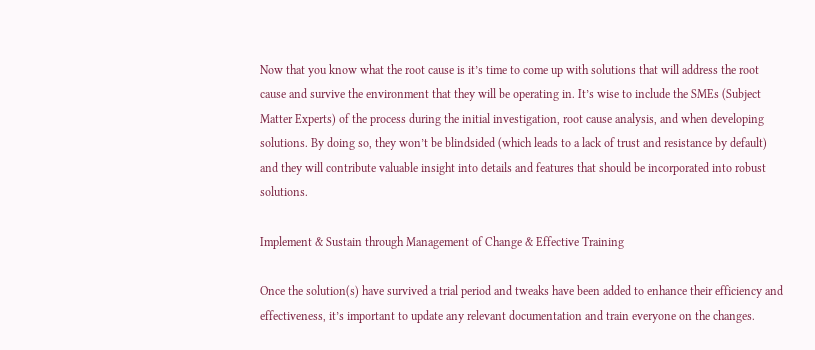Now that you know what the root cause is it’s time to come up with solutions that will address the root cause and survive the environment that they will be operating in. It’s wise to include the SMEs (Subject Matter Experts) of the process during the initial investigation, root cause analysis, and when developing solutions. By doing so, they won’t be blindsided (which leads to a lack of trust and resistance by default) and they will contribute valuable insight into details and features that should be incorporated into robust solutions.

Implement & Sustain through Management of Change & Effective Training

Once the solution(s) have survived a trial period and tweaks have been added to enhance their efficiency and effectiveness, it’s important to update any relevant documentation and train everyone on the changes.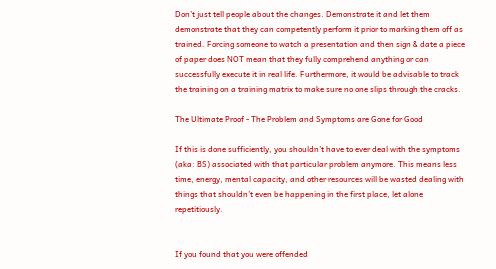Don’t just tell people about the changes. Demonstrate it and let them demonstrate that they can competently perform it prior to marking them off as trained. Forcing someone to watch a presentation and then sign & date a piece of paper does NOT mean that they fully comprehend anything or can successfully execute it in real life. Furthermore, it would be advisable to track the training on a training matrix to make sure no one slips through the cracks.

The Ultimate Proof - The Problem and Symptoms are Gone for Good

If this is done sufficiently, you shouldn’t have to ever deal with the symptoms (aka: BS) associated with that particular problem anymore. This means less time, energy, mental capacity, and other resources will be wasted dealing with things that shouldn’t even be happening in the first place, let alone repetitiously.


If you found that you were offended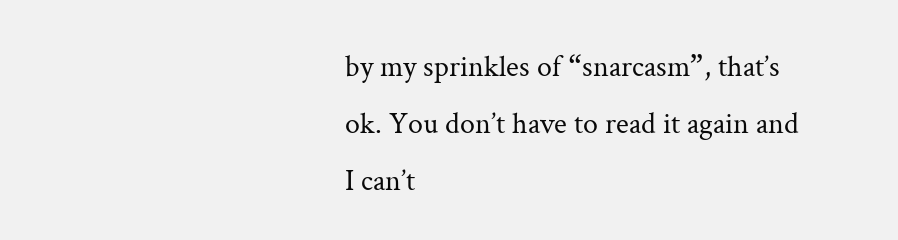by my sprinkles of “snarcasm”, that’s ok. You don’t have to read it again and I can’t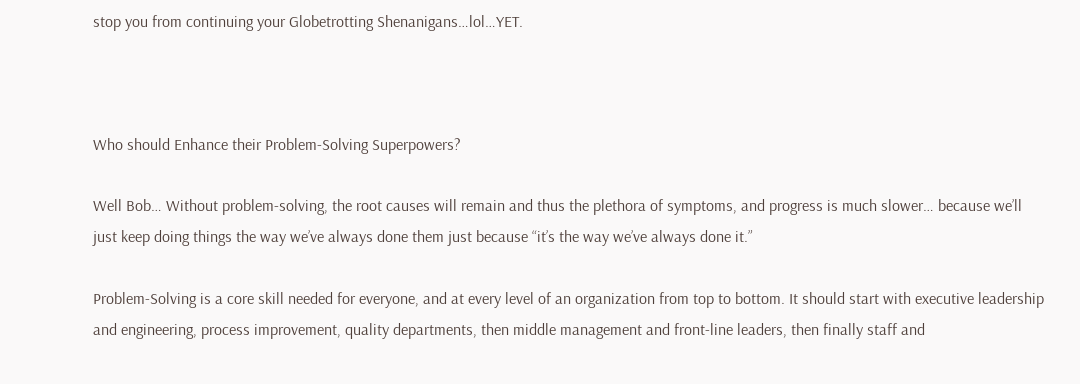stop you from continuing your Globetrotting Shenanigans…lol…YET.



Who should Enhance their Problem-Solving Superpowers?

Well Bob… Without problem-solving, the root causes will remain and thus the plethora of symptoms, and progress is much slower… because we’ll just keep doing things the way we’ve always done them just because “it’s the way we’ve always done it.”

Problem-Solving is a core skill needed for everyone, and at every level of an organization from top to bottom. It should start with executive leadership and engineering, process improvement, quality departments, then middle management and front-line leaders, then finally staff and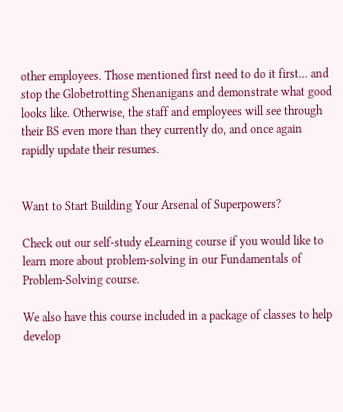other employees. Those mentioned first need to do it first... and stop the Globetrotting Shenanigans and demonstrate what good looks like. Otherwise, the staff and employees will see through their BS even more than they currently do, and once again rapidly update their resumes.


Want to Start Building Your Arsenal of Superpowers?

Check out our self-study eLearning course if you would like to learn more about problem-solving in our Fundamentals of Problem-Solving course.

We also have this course included in a package of classes to help develop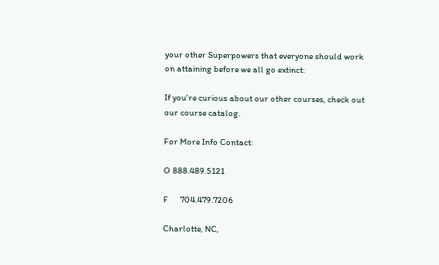your other Superpowers that everyone should work on attaining before we all go extinct:

If you're curious about our other courses, check out our course catalog.

For More Info Contact:

O 888.489.5121

F      704.479.7206

Charlotte, NC,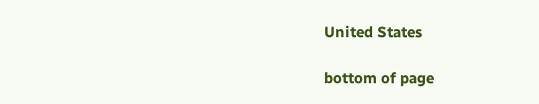United States

bottom of page